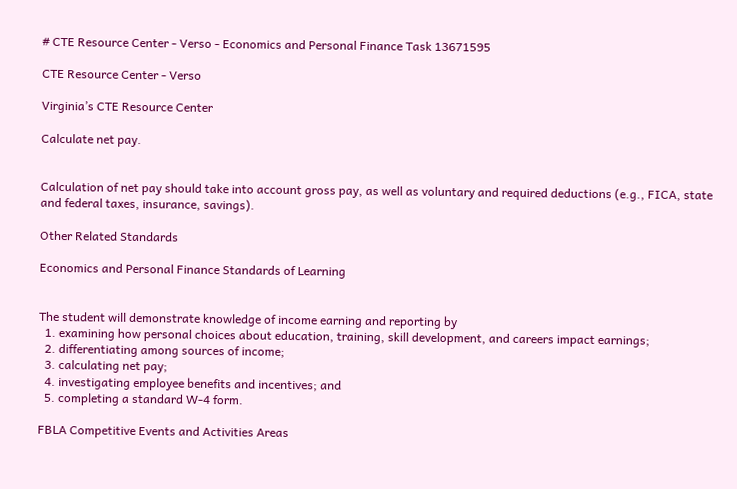# CTE Resource Center - Verso - Economics and Personal Finance Task 13671595

CTE Resource Center - Verso

Virginia’s CTE Resource Center

Calculate net pay.


Calculation of net pay should take into account gross pay, as well as voluntary and required deductions (e.g., FICA, state and federal taxes, insurance, savings).

Other Related Standards

Economics and Personal Finance Standards of Learning


The student will demonstrate knowledge of income earning and reporting by
  1. examining how personal choices about education, training, skill development, and careers impact earnings;
  2. differentiating among sources of income;
  3. calculating net pay;
  4. investigating employee benefits and incentives; and
  5. completing a standard W-4 form.

FBLA Competitive Events and Activities Areas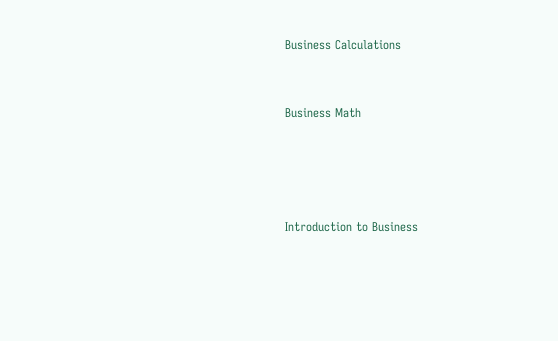Business Calculations


Business Math




Introduction to Business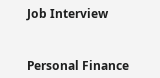Job Interview


Personal Finance